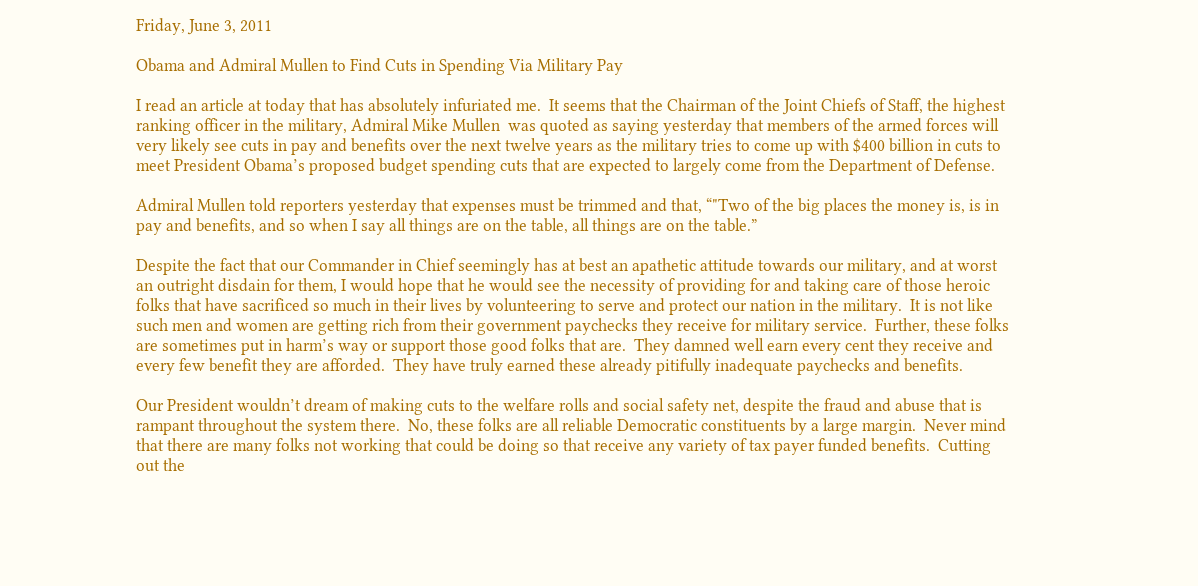Friday, June 3, 2011

Obama and Admiral Mullen to Find Cuts in Spending Via Military Pay

I read an article at today that has absolutely infuriated me.  It seems that the Chairman of the Joint Chiefs of Staff, the highest ranking officer in the military, Admiral Mike Mullen  was quoted as saying yesterday that members of the armed forces will very likely see cuts in pay and benefits over the next twelve years as the military tries to come up with $400 billion in cuts to meet President Obama’s proposed budget spending cuts that are expected to largely come from the Department of Defense.

Admiral Mullen told reporters yesterday that expenses must be trimmed and that, “"Two of the big places the money is, is in pay and benefits, and so when I say all things are on the table, all things are on the table.”

Despite the fact that our Commander in Chief seemingly has at best an apathetic attitude towards our military, and at worst an outright disdain for them, I would hope that he would see the necessity of providing for and taking care of those heroic folks that have sacrificed so much in their lives by volunteering to serve and protect our nation in the military.  It is not like such men and women are getting rich from their government paychecks they receive for military service.  Further, these folks are sometimes put in harm’s way or support those good folks that are.  They damned well earn every cent they receive and every few benefit they are afforded.  They have truly earned these already pitifully inadequate paychecks and benefits.

Our President wouldn’t dream of making cuts to the welfare rolls and social safety net, despite the fraud and abuse that is rampant throughout the system there.  No, these folks are all reliable Democratic constituents by a large margin.  Never mind that there are many folks not working that could be doing so that receive any variety of tax payer funded benefits.  Cutting out the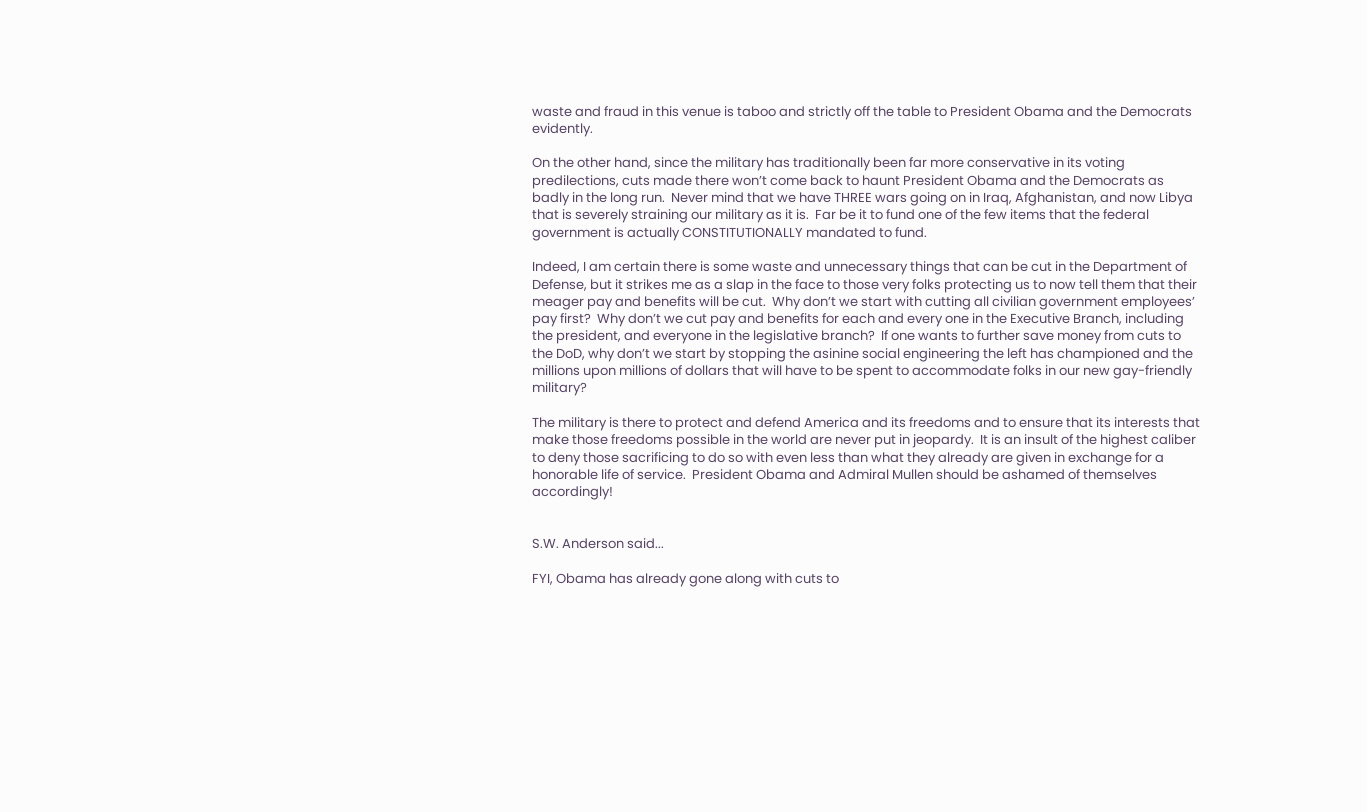waste and fraud in this venue is taboo and strictly off the table to President Obama and the Democrats evidently.

On the other hand, since the military has traditionally been far more conservative in its voting predilections, cuts made there won’t come back to haunt President Obama and the Democrats as badly in the long run.  Never mind that we have THREE wars going on in Iraq, Afghanistan, and now Libya that is severely straining our military as it is.  Far be it to fund one of the few items that the federal government is actually CONSTITUTIONALLY mandated to fund.

Indeed, I am certain there is some waste and unnecessary things that can be cut in the Department of Defense, but it strikes me as a slap in the face to those very folks protecting us to now tell them that their meager pay and benefits will be cut.  Why don’t we start with cutting all civilian government employees’ pay first?  Why don’t we cut pay and benefits for each and every one in the Executive Branch, including the president, and everyone in the legislative branch?  If one wants to further save money from cuts to the DoD, why don’t we start by stopping the asinine social engineering the left has championed and the millions upon millions of dollars that will have to be spent to accommodate folks in our new gay-friendly military?

The military is there to protect and defend America and its freedoms and to ensure that its interests that make those freedoms possible in the world are never put in jeopardy.  It is an insult of the highest caliber to deny those sacrificing to do so with even less than what they already are given in exchange for a honorable life of service.  President Obama and Admiral Mullen should be ashamed of themselves accordingly!


S.W. Anderson said...

FYI, Obama has already gone along with cuts to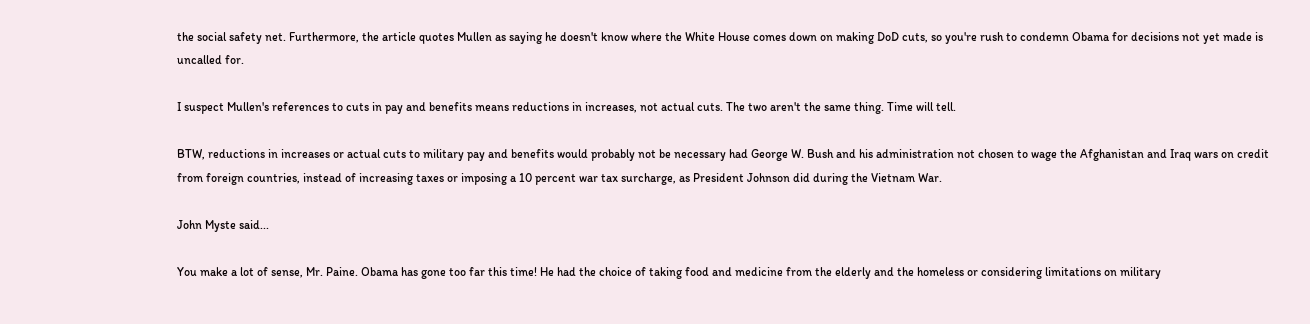the social safety net. Furthermore, the article quotes Mullen as saying he doesn't know where the White House comes down on making DoD cuts, so you're rush to condemn Obama for decisions not yet made is uncalled for.

I suspect Mullen's references to cuts in pay and benefits means reductions in increases, not actual cuts. The two aren't the same thing. Time will tell.

BTW, reductions in increases or actual cuts to military pay and benefits would probably not be necessary had George W. Bush and his administration not chosen to wage the Afghanistan and Iraq wars on credit from foreign countries, instead of increasing taxes or imposing a 10 percent war tax surcharge, as President Johnson did during the Vietnam War.

John Myste said...

You make a lot of sense, Mr. Paine. Obama has gone too far this time! He had the choice of taking food and medicine from the elderly and the homeless or considering limitations on military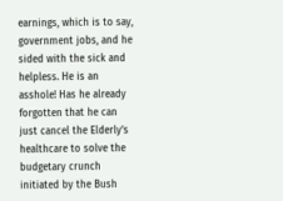earnings, which is to say, government jobs, and he sided with the sick and helpless. He is an asshole! Has he already forgotten that he can just cancel the Elderly’s healthcare to solve the budgetary crunch initiated by the Bush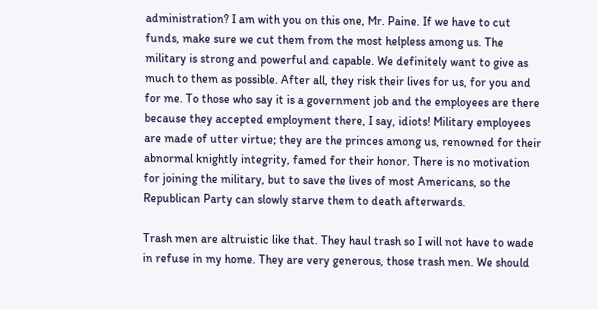administration? I am with you on this one, Mr. Paine. If we have to cut funds, make sure we cut them from the most helpless among us. The military is strong and powerful and capable. We definitely want to give as much to them as possible. After all, they risk their lives for us, for you and for me. To those who say it is a government job and the employees are there because they accepted employment there, I say, idiots! Military employees are made of utter virtue; they are the princes among us, renowned for their abnormal knightly integrity, famed for their honor. There is no motivation for joining the military, but to save the lives of most Americans, so the Republican Party can slowly starve them to death afterwards.

Trash men are altruistic like that. They haul trash so I will not have to wade in refuse in my home. They are very generous, those trash men. We should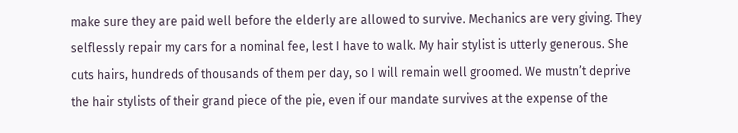make sure they are paid well before the elderly are allowed to survive. Mechanics are very giving. They selflessly repair my cars for a nominal fee, lest I have to walk. My hair stylist is utterly generous. She cuts hairs, hundreds of thousands of them per day, so I will remain well groomed. We mustn’t deprive the hair stylists of their grand piece of the pie, even if our mandate survives at the expense of the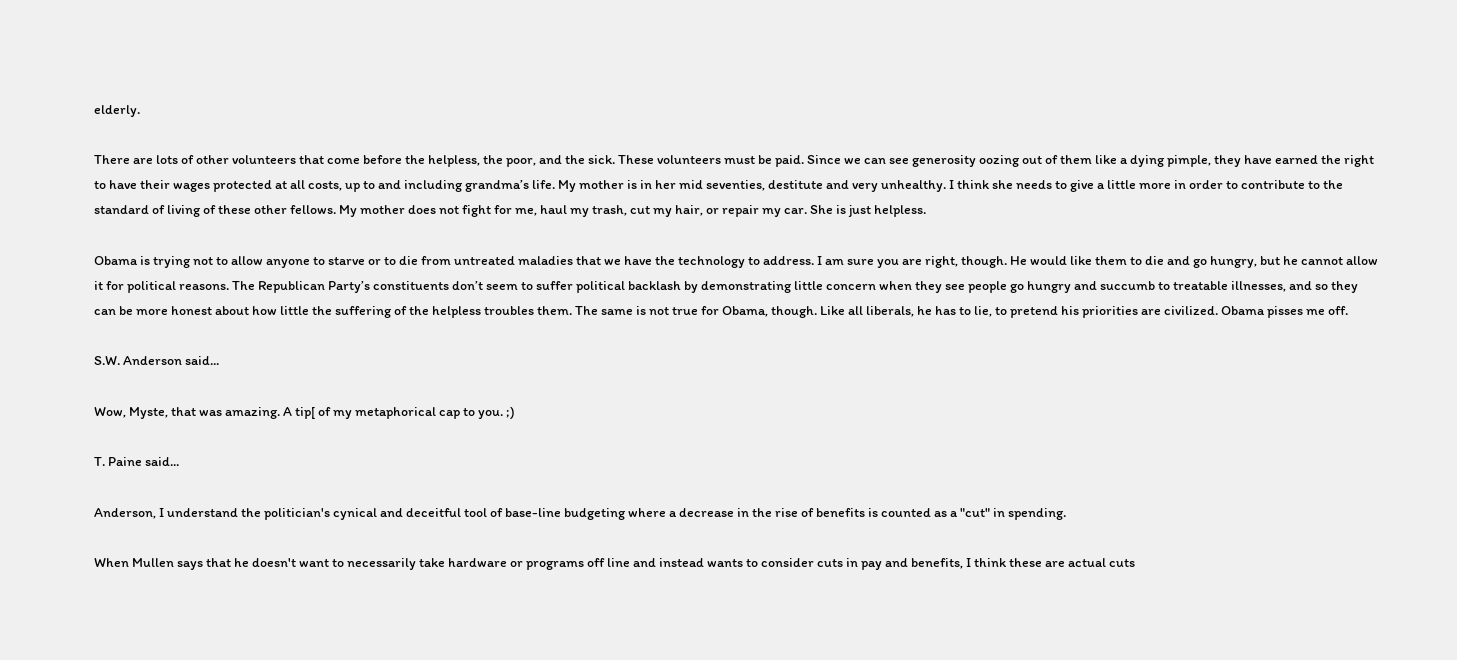elderly.

There are lots of other volunteers that come before the helpless, the poor, and the sick. These volunteers must be paid. Since we can see generosity oozing out of them like a dying pimple, they have earned the right to have their wages protected at all costs, up to and including grandma’s life. My mother is in her mid seventies, destitute and very unhealthy. I think she needs to give a little more in order to contribute to the standard of living of these other fellows. My mother does not fight for me, haul my trash, cut my hair, or repair my car. She is just helpless.

Obama is trying not to allow anyone to starve or to die from untreated maladies that we have the technology to address. I am sure you are right, though. He would like them to die and go hungry, but he cannot allow it for political reasons. The Republican Party’s constituents don’t seem to suffer political backlash by demonstrating little concern when they see people go hungry and succumb to treatable illnesses, and so they can be more honest about how little the suffering of the helpless troubles them. The same is not true for Obama, though. Like all liberals, he has to lie, to pretend his priorities are civilized. Obama pisses me off.

S.W. Anderson said...

Wow, Myste, that was amazing. A tip[ of my metaphorical cap to you. ;)

T. Paine said...

Anderson, I understand the politician's cynical and deceitful tool of base-line budgeting where a decrease in the rise of benefits is counted as a "cut" in spending.

When Mullen says that he doesn't want to necessarily take hardware or programs off line and instead wants to consider cuts in pay and benefits, I think these are actual cuts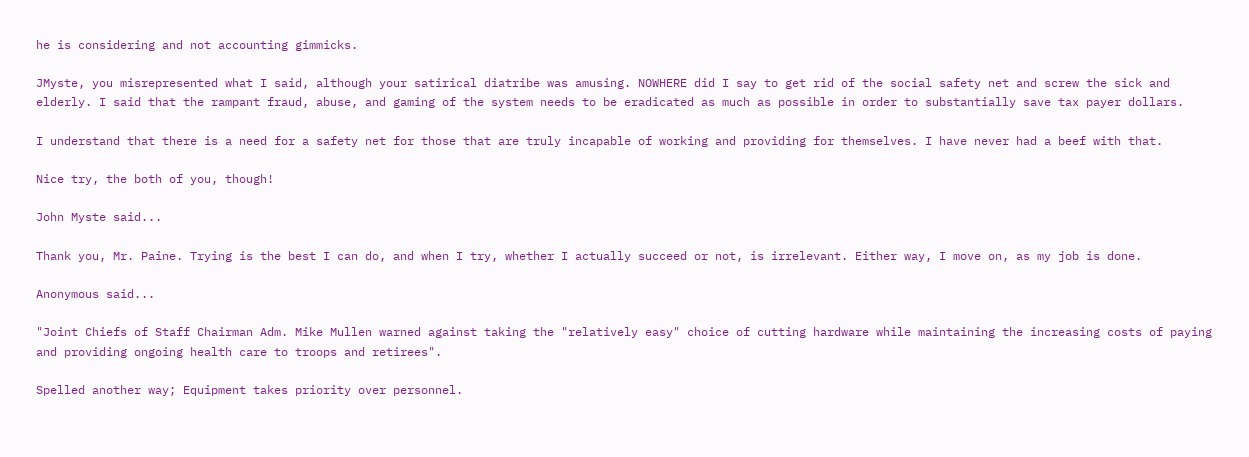he is considering and not accounting gimmicks.

JMyste, you misrepresented what I said, although your satirical diatribe was amusing. NOWHERE did I say to get rid of the social safety net and screw the sick and elderly. I said that the rampant fraud, abuse, and gaming of the system needs to be eradicated as much as possible in order to substantially save tax payer dollars.

I understand that there is a need for a safety net for those that are truly incapable of working and providing for themselves. I have never had a beef with that.

Nice try, the both of you, though!

John Myste said...

Thank you, Mr. Paine. Trying is the best I can do, and when I try, whether I actually succeed or not, is irrelevant. Either way, I move on, as my job is done.

Anonymous said...

"Joint Chiefs of Staff Chairman Adm. Mike Mullen warned against taking the "relatively easy" choice of cutting hardware while maintaining the increasing costs of paying and providing ongoing health care to troops and retirees".

Spelled another way; Equipment takes priority over personnel.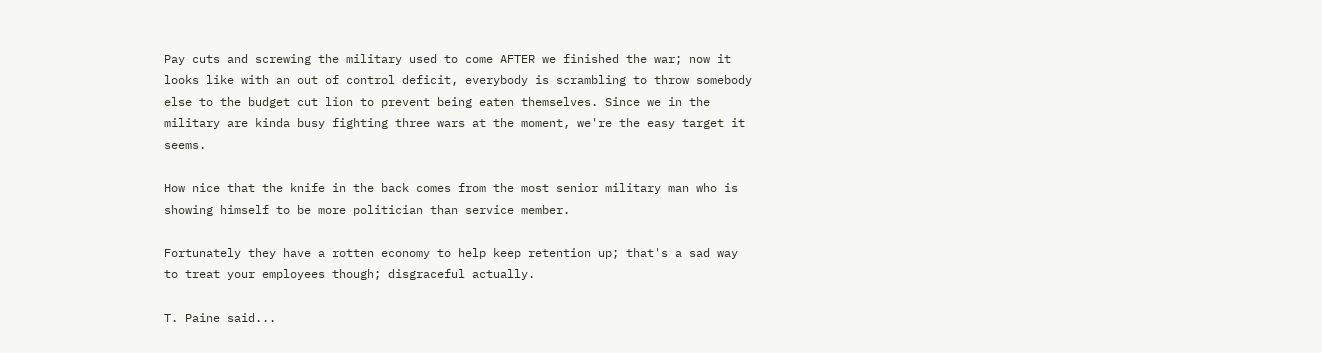Pay cuts and screwing the military used to come AFTER we finished the war; now it looks like with an out of control deficit, everybody is scrambling to throw somebody else to the budget cut lion to prevent being eaten themselves. Since we in the military are kinda busy fighting three wars at the moment, we're the easy target it seems.

How nice that the knife in the back comes from the most senior military man who is showing himself to be more politician than service member.

Fortunately they have a rotten economy to help keep retention up; that's a sad way to treat your employees though; disgraceful actually.

T. Paine said...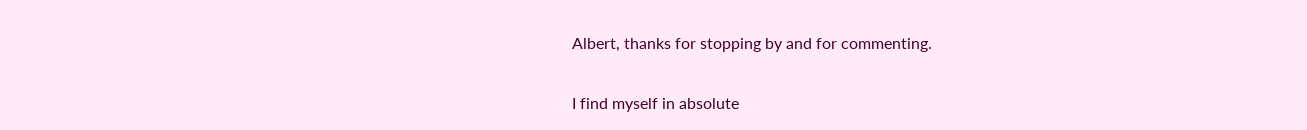Albert, thanks for stopping by and for commenting.

I find myself in absolute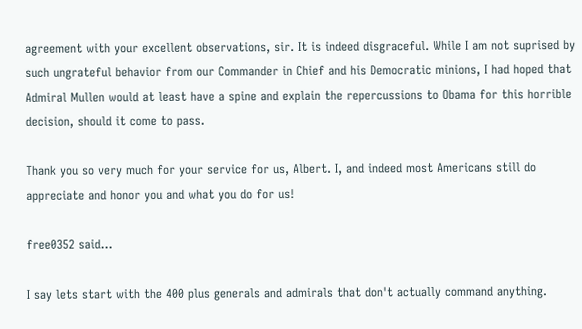agreement with your excellent observations, sir. It is indeed disgraceful. While I am not suprised by such ungrateful behavior from our Commander in Chief and his Democratic minions, I had hoped that Admiral Mullen would at least have a spine and explain the repercussions to Obama for this horrible decision, should it come to pass.

Thank you so very much for your service for us, Albert. I, and indeed most Americans still do appreciate and honor you and what you do for us!

free0352 said...

I say lets start with the 400 plus generals and admirals that don't actually command anything.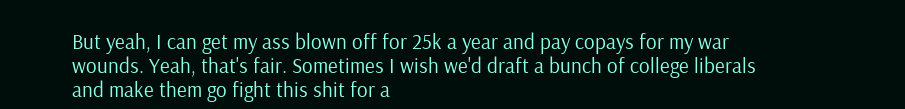But yeah, I can get my ass blown off for 25k a year and pay copays for my war wounds. Yeah, that's fair. Sometimes I wish we'd draft a bunch of college liberals and make them go fight this shit for a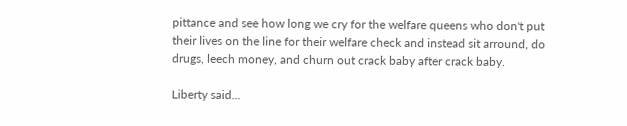pittance and see how long we cry for the welfare queens who don't put their lives on the line for their welfare check and instead sit arround, do drugs, leech money, and churn out crack baby after crack baby.

Liberty said...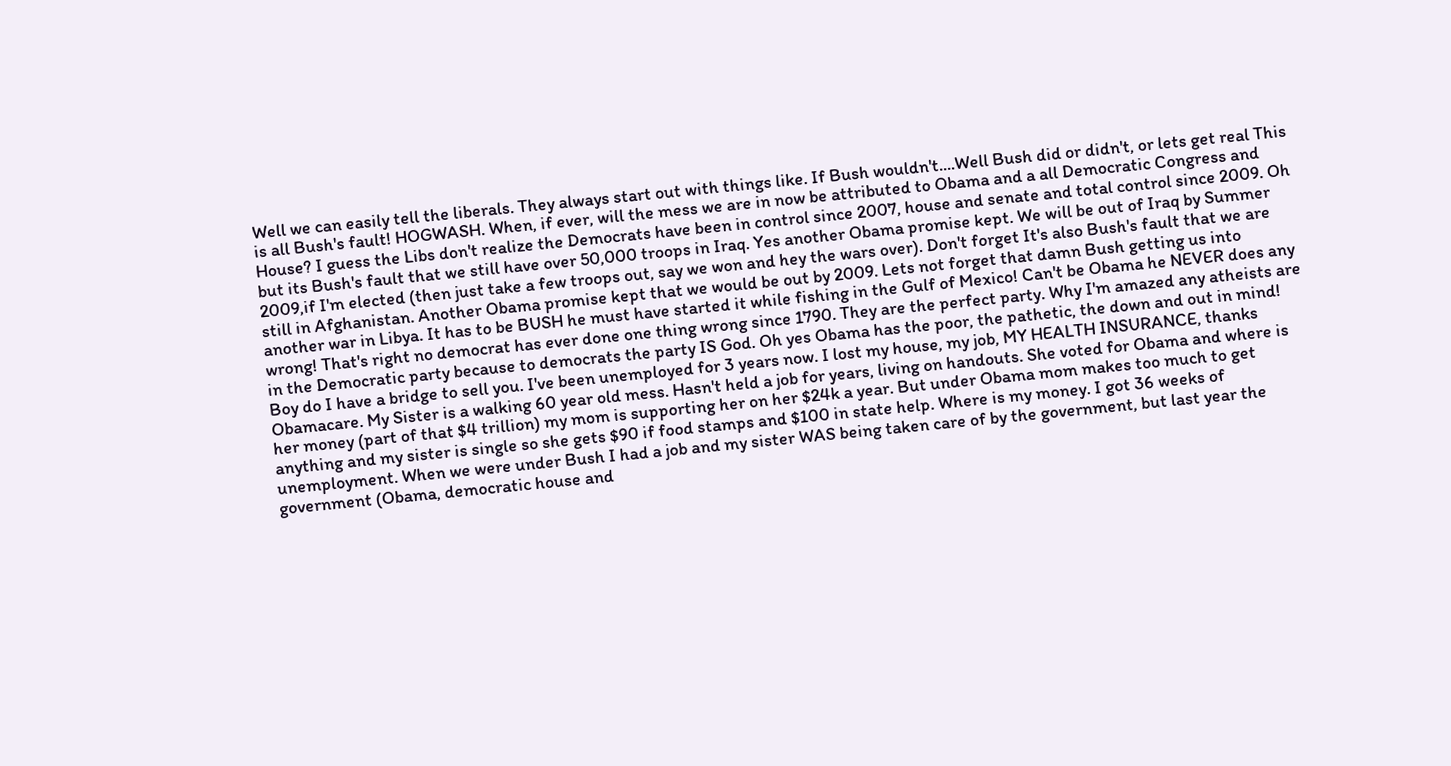Well we can easily tell the liberals. They always start out with things like. If Bush wouldn't....Well Bush did or didn't, or lets get real This is all Bush's fault! HOGWASH. When, if ever, will the mess we are in now be attributed to Obama and a all Democratic Congress and House? I guess the Libs don't realize the Democrats have been in control since 2007, house and senate and total control since 2009. Oh but its Bush's fault that we still have over 50,000 troops in Iraq. Yes another Obama promise kept. We will be out of Iraq by Summer 2009,if I'm elected (then just take a few troops out, say we won and hey the wars over). Don't forget It's also Bush's fault that we are still in Afghanistan. Another Obama promise kept that we would be out by 2009. Lets not forget that damn Bush getting us into another war in Libya. It has to be BUSH he must have started it while fishing in the Gulf of Mexico! Can't be Obama he NEVER does any wrong! That's right no democrat has ever done one thing wrong since 1790. They are the perfect party. Why I'm amazed any atheists are in the Democratic party because to democrats the party IS God. Oh yes Obama has the poor, the pathetic, the down and out in mind! Boy do I have a bridge to sell you. I've been unemployed for 3 years now. I lost my house, my job, MY HEALTH INSURANCE, thanks Obamacare. My Sister is a walking 60 year old mess. Hasn't held a job for years, living on handouts. She voted for Obama and where is her money (part of that $4 trillion) my mom is supporting her on her $24k a year. But under Obama mom makes too much to get anything and my sister is single so she gets $90 if food stamps and $100 in state help. Where is my money. I got 36 weeks of unemployment. When we were under Bush I had a job and my sister WAS being taken care of by the government, but last year the government (Obama, democratic house and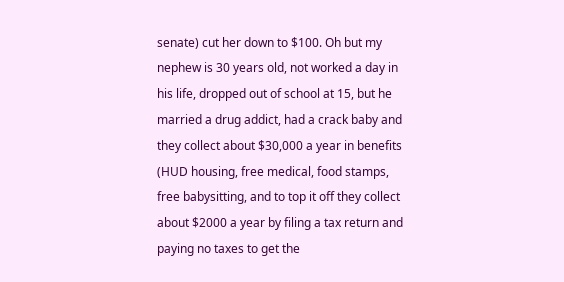senate) cut her down to $100. Oh but my nephew is 30 years old, not worked a day in his life, dropped out of school at 15, but he married a drug addict, had a crack baby and they collect about $30,000 a year in benefits (HUD housing, free medical, food stamps, free babysitting, and to top it off they collect about $2000 a year by filing a tax return and paying no taxes to get the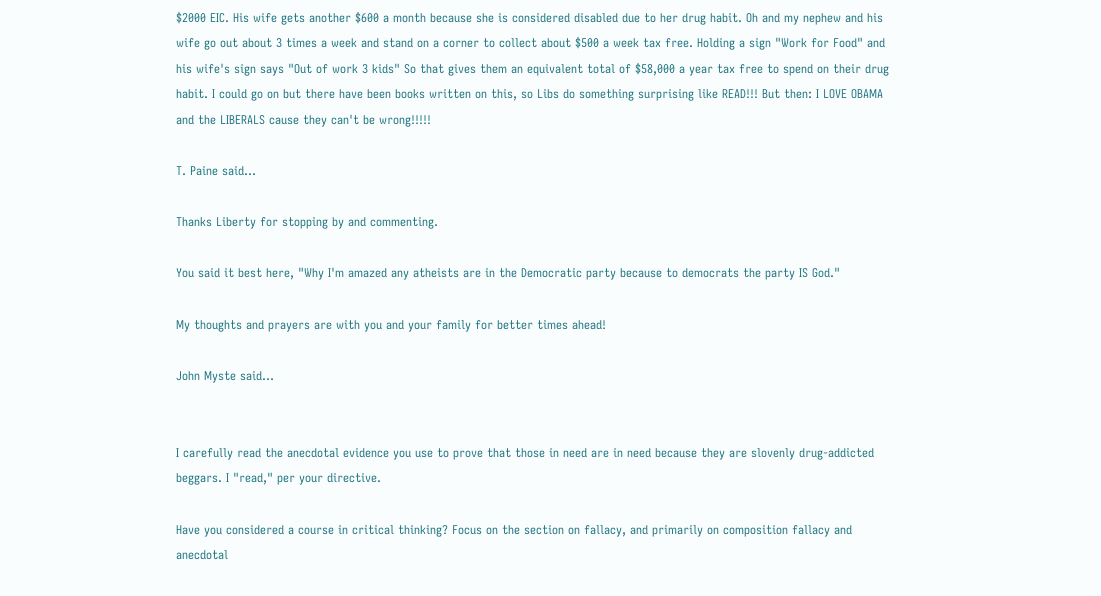$2000 EIC. His wife gets another $600 a month because she is considered disabled due to her drug habit. Oh and my nephew and his wife go out about 3 times a week and stand on a corner to collect about $500 a week tax free. Holding a sign "Work for Food" and his wife's sign says "Out of work 3 kids" So that gives them an equivalent total of $58,000 a year tax free to spend on their drug habit. I could go on but there have been books written on this, so Libs do something surprising like READ!!! But then: I LOVE OBAMA and the LIBERALS cause they can't be wrong!!!!!

T. Paine said...

Thanks Liberty for stopping by and commenting.

You said it best here, "Why I'm amazed any atheists are in the Democratic party because to democrats the party IS God."

My thoughts and prayers are with you and your family for better times ahead!

John Myste said...


I carefully read the anecdotal evidence you use to prove that those in need are in need because they are slovenly drug-addicted beggars. I "read," per your directive.

Have you considered a course in critical thinking? Focus on the section on fallacy, and primarily on composition fallacy and anecdotal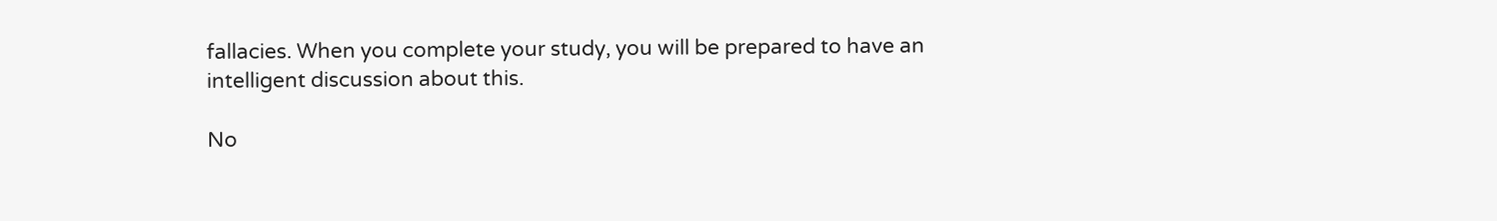fallacies. When you complete your study, you will be prepared to have an intelligent discussion about this.

No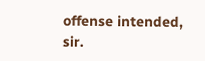offense intended, sir.